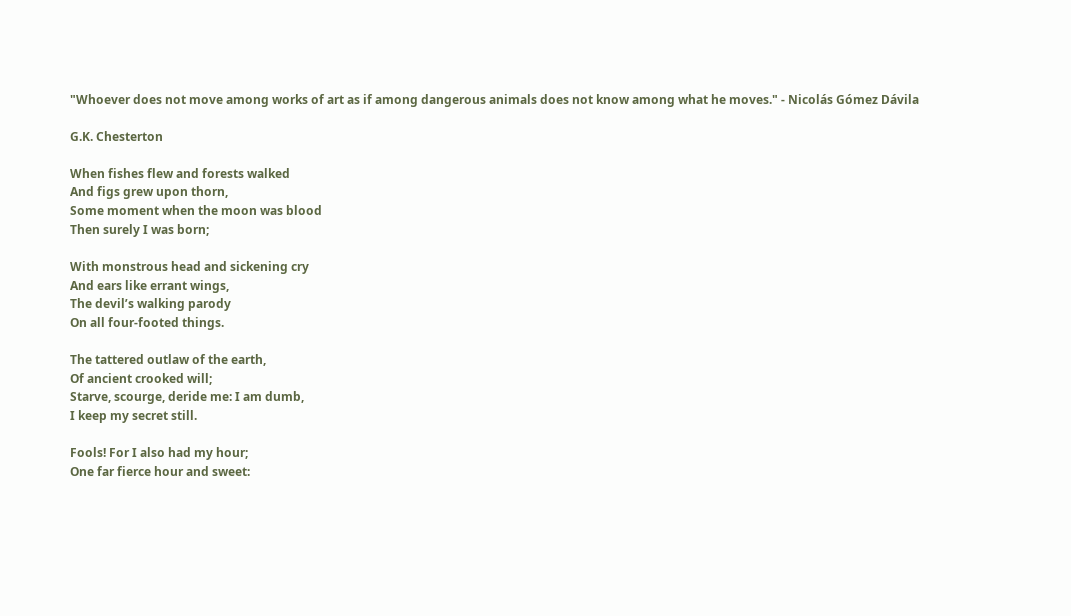"Whoever does not move among works of art as if among dangerous animals does not know among what he moves." - Nicolás Gómez Dávila

G.K. Chesterton

When fishes flew and forests walked
And figs grew upon thorn,
Some moment when the moon was blood
Then surely I was born;

With monstrous head and sickening cry
And ears like errant wings,
The devil’s walking parody
On all four-footed things.

The tattered outlaw of the earth,
Of ancient crooked will;
Starve, scourge, deride me: I am dumb,
I keep my secret still.

Fools! For I also had my hour;
One far fierce hour and sweet: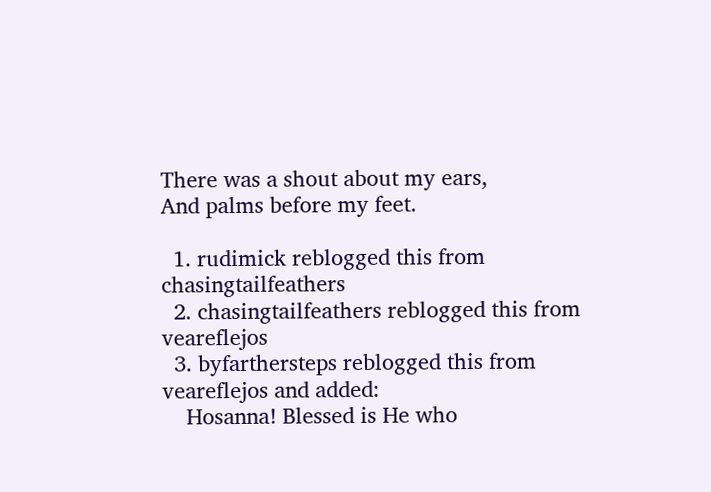There was a shout about my ears,
And palms before my feet.

  1. rudimick reblogged this from chasingtailfeathers
  2. chasingtailfeathers reblogged this from veareflejos
  3. byfarthersteps reblogged this from veareflejos and added:
    Hosanna! Blessed is He who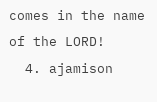comes in the name of the LORD!
  4. ajamison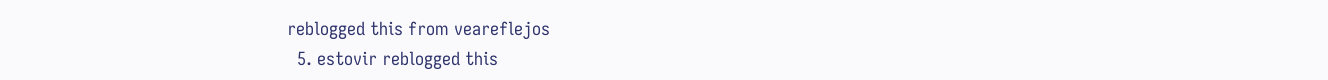reblogged this from veareflejos
  5. estovir reblogged this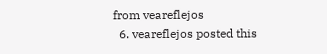from veareflejos
  6. veareflejos posted this